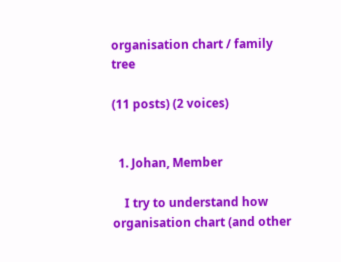organisation chart / family tree

(11 posts) (2 voices)


  1. Johan, Member

    I try to understand how organisation chart (and other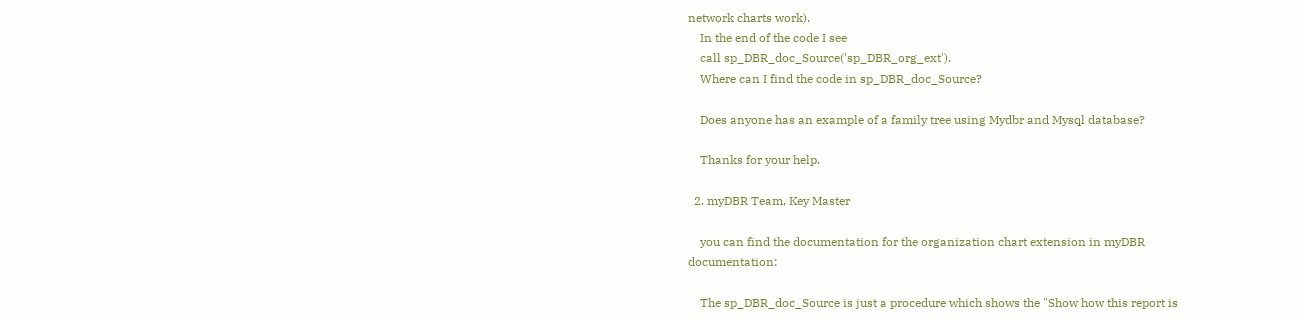network charts work).
    In the end of the code I see
    call sp_DBR_doc_Source('sp_DBR_org_ext').
    Where can I find the code in sp_DBR_doc_Source?

    Does anyone has an example of a family tree using Mydbr and Mysql database?

    Thanks for your help.

  2. myDBR Team, Key Master

    you can find the documentation for the organization chart extension in myDBR documentation:

    The sp_DBR_doc_Source is just a procedure which shows the "Show how this report is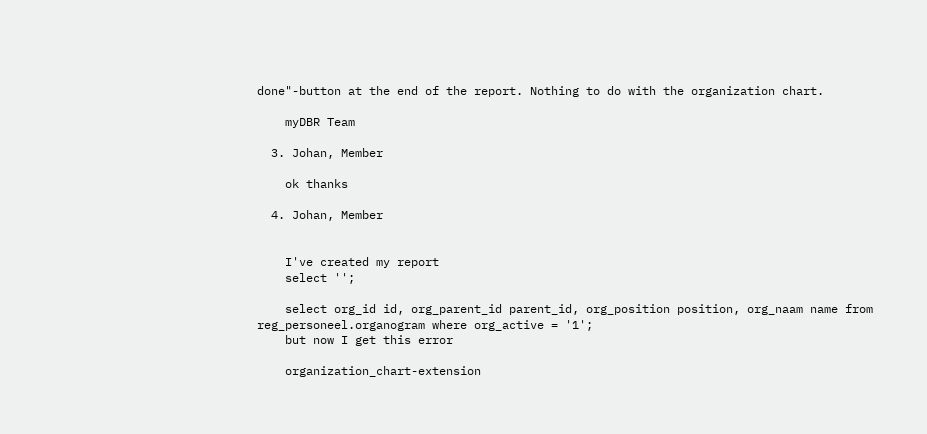done"-button at the end of the report. Nothing to do with the organization chart.

    myDBR Team

  3. Johan, Member

    ok thanks

  4. Johan, Member


    I've created my report
    select '';

    select org_id id, org_parent_id parent_id, org_position position, org_naam name from reg_personeel.organogram where org_active = '1';
    but now I get this error

    organization_chart-extension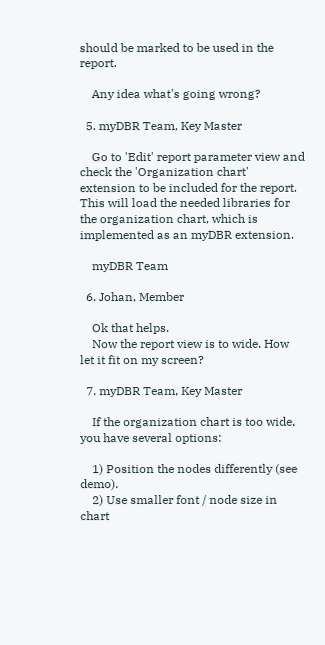should be marked to be used in the report.

    Any idea what's going wrong?

  5. myDBR Team, Key Master

    Go to 'Edit' report parameter view and check the 'Organization chart' extension to be included for the report. This will load the needed libraries for the organization chart, which is implemented as an myDBR extension.

    myDBR Team

  6. Johan, Member

    Ok that helps.
    Now the report view is to wide. How let it fit on my screen?

  7. myDBR Team, Key Master

    If the organization chart is too wide, you have several options:

    1) Position the nodes differently (see demo).
    2) Use smaller font / node size in chart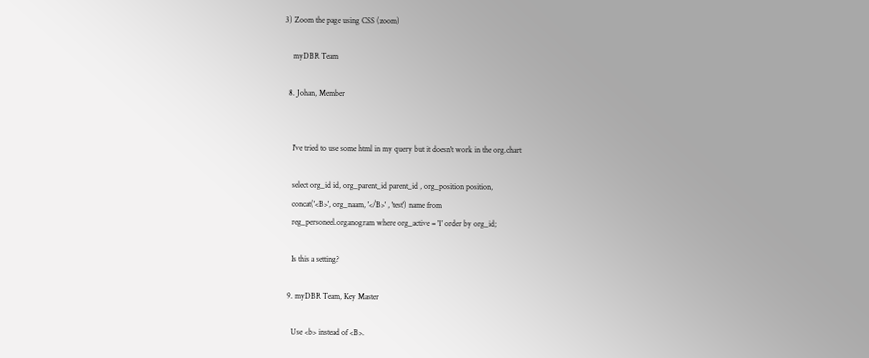3) Zoom the page using CSS (zoom)

    myDBR Team

  8. Johan, Member


    I've tried to use some html in my query but it doesn't work in the org.chart

    select org_id id, org_parent_id parent_id , org_position position,
    concat('<B>', org_naam, '</B>' , 'test') name from
    reg_personeel.organogram where org_active = '1' order by org_id;

    Is this a setting?

  9. myDBR Team, Key Master

    Use <b> instead of <B>.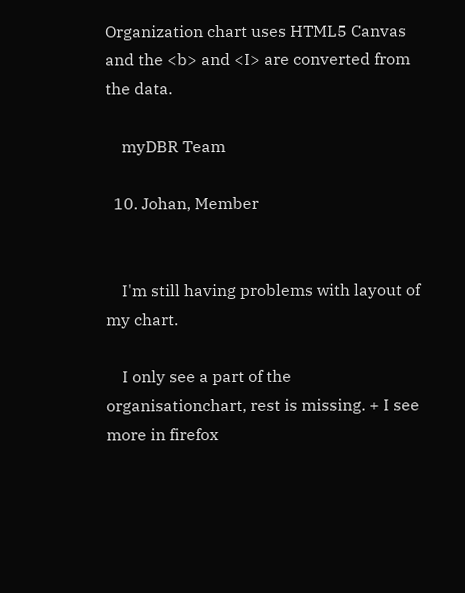Organization chart uses HTML5 Canvas and the <b> and <I> are converted from the data.

    myDBR Team

  10. Johan, Member


    I'm still having problems with layout of my chart.

    I only see a part of the organisationchart, rest is missing. + I see more in firefox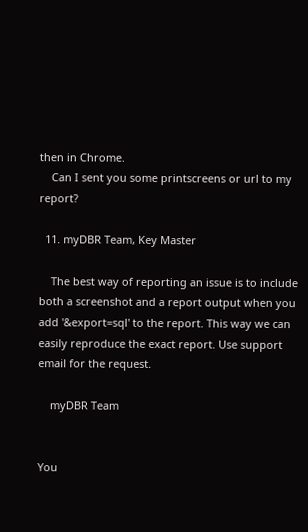then in Chrome.
    Can I sent you some printscreens or url to my report?

  11. myDBR Team, Key Master

    The best way of reporting an issue is to include both a screenshot and a report output when you add '&export=sql' to the report. This way we can easily reproduce the exact report. Use support email for the request.

    myDBR Team


You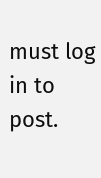must log in to post.